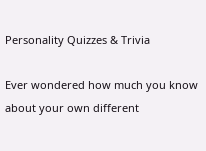Personality Quizzes & Trivia

Ever wondered how much you know about your own different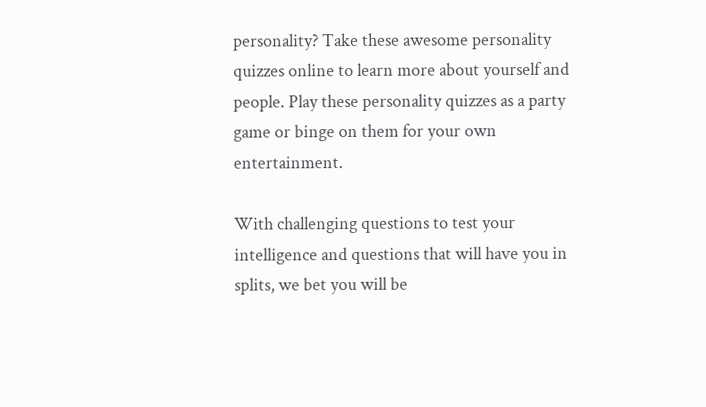personality? Take these awesome personality quizzes online to learn more about yourself and people. Play these personality quizzes as a party game or binge on them for your own entertainment.

With challenging questions to test your intelligence and questions that will have you in splits, we bet you will be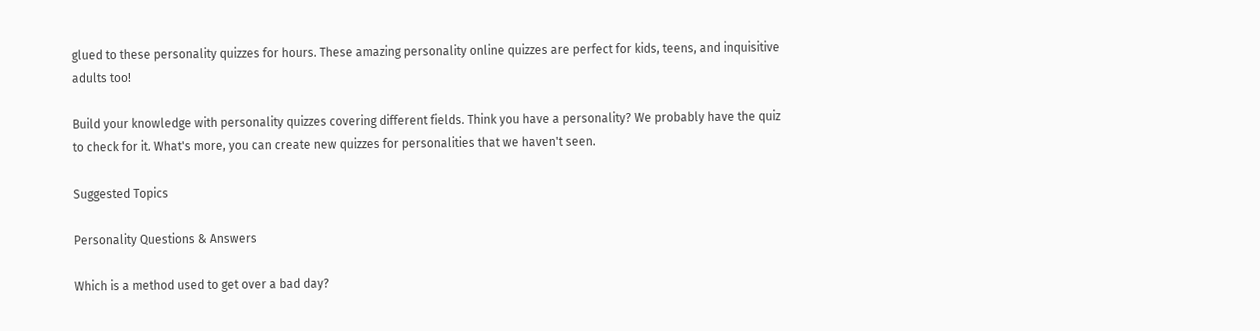glued to these personality quizzes for hours. These amazing personality online quizzes are perfect for kids, teens, and inquisitive adults too!

Build your knowledge with personality quizzes covering different fields. Think you have a personality? We probably have the quiz to check for it. What's more, you can create new quizzes for personalities that we haven't seen.

Suggested Topics

Personality Questions & Answers

Which is a method used to get over a bad day?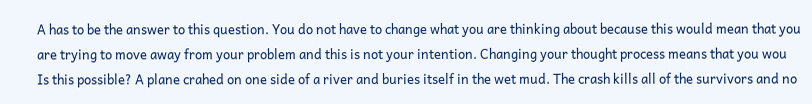A has to be the answer to this question. You do not have to change what you are thinking about because this would mean that you are trying to move away from your problem and this is not your intention. Changing your thought process means that you wou
Is this possible? A plane crahed on one side of a river and buries itself in the wet mud. The crash kills all of the survivors and no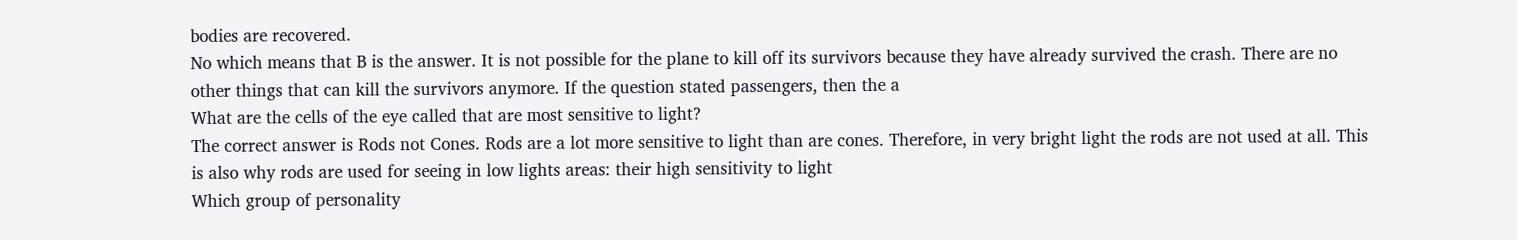bodies are recovered.
No which means that B is the answer. It is not possible for the plane to kill off its survivors because they have already survived the crash. There are no other things that can kill the survivors anymore. If the question stated passengers, then the a
What are the cells of the eye called that are most sensitive to light?
The correct answer is Rods not Cones. Rods are a lot more sensitive to light than are cones. Therefore, in very bright light the rods are not used at all. This is also why rods are used for seeing in low lights areas: their high sensitivity to light
Which group of personality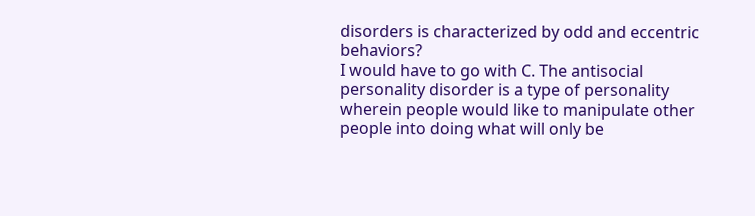disorders is characterized by odd and eccentric behaviors?
I would have to go with C. The antisocial personality disorder is a type of personality wherein people would like to manipulate other people into doing what will only be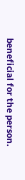beneficial for the person.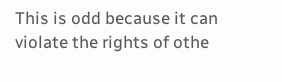This is odd because it can violate the rights of othe